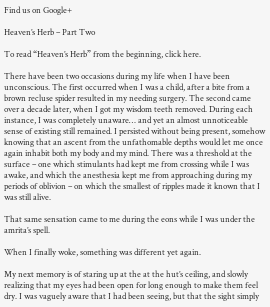Find us on Google+

Heaven’s Herb – Part Two

To read “Heaven’s Herb” from the beginning, click here.

There have been two occasions during my life when I have been unconscious. The first occurred when I was a child, after a bite from a brown recluse spider resulted in my needing surgery. The second came over a decade later, when I got my wisdom teeth removed. During each instance, I was completely unaware… and yet an almost unnoticeable sense of existing still remained. I persisted without being present, somehow knowing that an ascent from the unfathomable depths would let me once again inhabit both my body and my mind. There was a threshold at the surface – one which stimulants had kept me from crossing while I was awake, and which the anesthesia kept me from approaching during my periods of oblivion – on which the smallest of ripples made it known that I was still alive.

That same sensation came to me during the eons while I was under the amrita’s spell.

When I finally woke, something was different yet again.

My next memory is of staring up at the at the hut’s ceiling, and slowly realizing that my eyes had been open for long enough to make them feel dry. I was vaguely aware that I had been seeing, but that the sight simply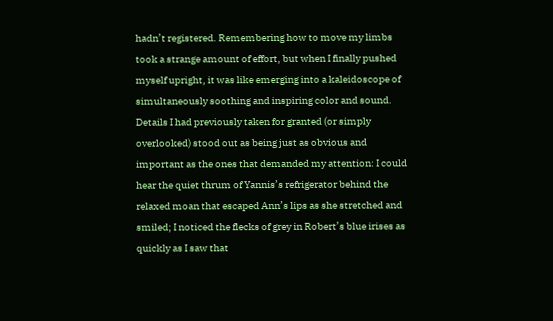hadn’t registered. Remembering how to move my limbs took a strange amount of effort, but when I finally pushed myself upright, it was like emerging into a kaleidoscope of simultaneously soothing and inspiring color and sound. Details I had previously taken for granted (or simply overlooked) stood out as being just as obvious and important as the ones that demanded my attention: I could hear the quiet thrum of Yannis’s refrigerator behind the relaxed moan that escaped Ann’s lips as she stretched and smiled; I noticed the flecks of grey in Robert’s blue irises as quickly as I saw that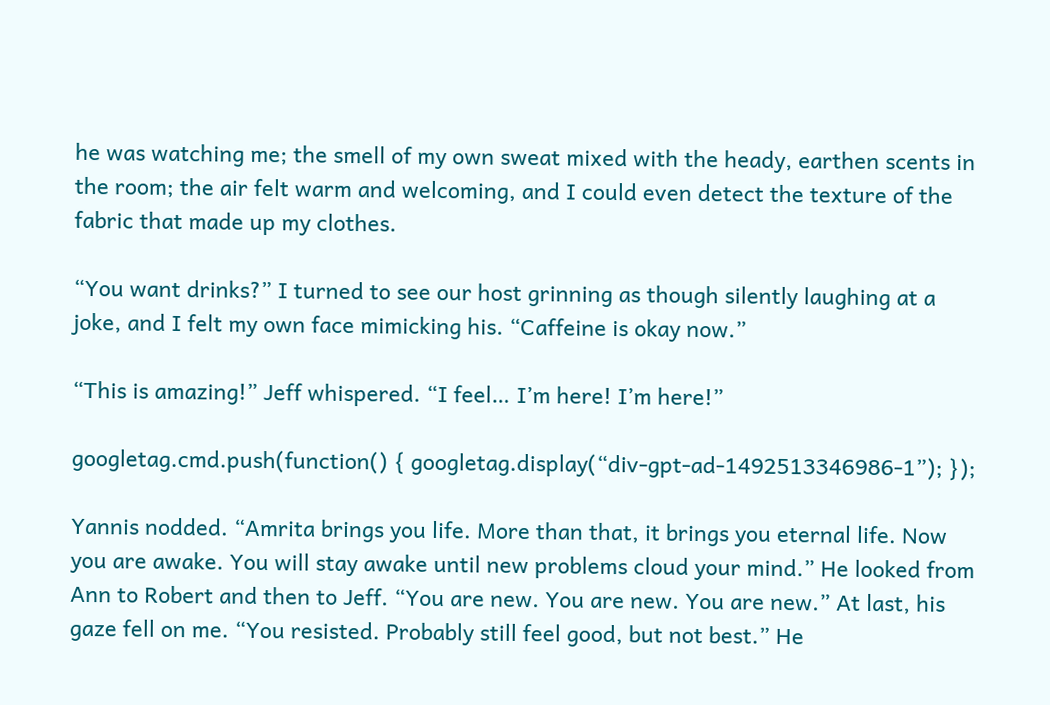he was watching me; the smell of my own sweat mixed with the heady, earthen scents in the room; the air felt warm and welcoming, and I could even detect the texture of the fabric that made up my clothes.

“You want drinks?” I turned to see our host grinning as though silently laughing at a joke, and I felt my own face mimicking his. “Caffeine is okay now.”

“This is amazing!” Jeff whispered. “I feel… I’m here! I’m here!”

googletag.cmd.push(function() { googletag.display(“div-gpt-ad-1492513346986-1”); });

Yannis nodded. “Amrita brings you life. More than that, it brings you eternal life. Now you are awake. You will stay awake until new problems cloud your mind.” He looked from Ann to Robert and then to Jeff. “You are new. You are new. You are new.” At last, his gaze fell on me. “You resisted. Probably still feel good, but not best.” He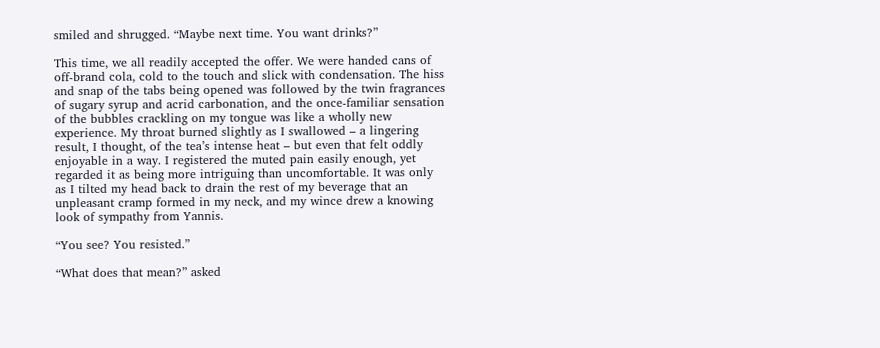smiled and shrugged. “Maybe next time. You want drinks?”

This time, we all readily accepted the offer. We were handed cans of off-brand cola, cold to the touch and slick with condensation. The hiss and snap of the tabs being opened was followed by the twin fragrances of sugary syrup and acrid carbonation, and the once-familiar sensation of the bubbles crackling on my tongue was like a wholly new experience. My throat burned slightly as I swallowed – a lingering result, I thought, of the tea’s intense heat – but even that felt oddly enjoyable in a way. I registered the muted pain easily enough, yet regarded it as being more intriguing than uncomfortable. It was only as I tilted my head back to drain the rest of my beverage that an unpleasant cramp formed in my neck, and my wince drew a knowing look of sympathy from Yannis.

“You see? You resisted.”

“What does that mean?” asked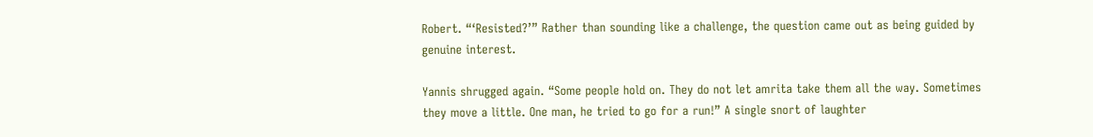Robert. “‘Resisted?’” Rather than sounding like a challenge, the question came out as being guided by genuine interest.

Yannis shrugged again. “Some people hold on. They do not let amrita take them all the way. Sometimes they move a little. One man, he tried to go for a run!” A single snort of laughter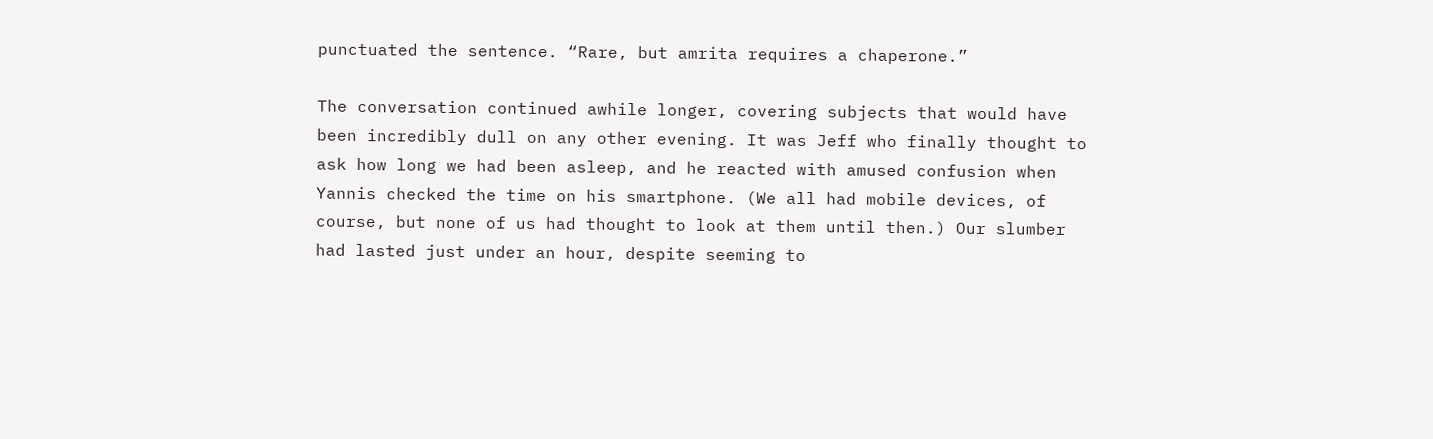punctuated the sentence. “Rare, but amrita requires a chaperone.”

The conversation continued awhile longer, covering subjects that would have been incredibly dull on any other evening. It was Jeff who finally thought to ask how long we had been asleep, and he reacted with amused confusion when Yannis checked the time on his smartphone. (We all had mobile devices, of course, but none of us had thought to look at them until then.) Our slumber had lasted just under an hour, despite seeming to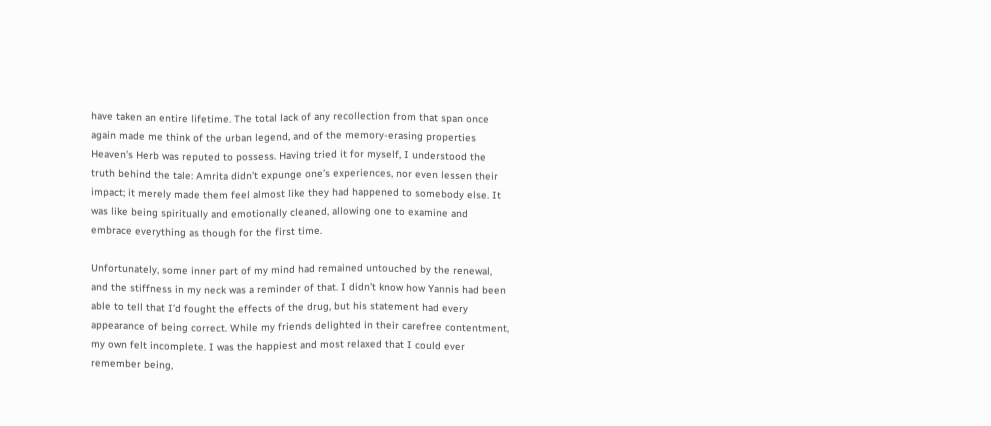have taken an entire lifetime. The total lack of any recollection from that span once again made me think of the urban legend, and of the memory-erasing properties Heaven’s Herb was reputed to possess. Having tried it for myself, I understood the truth behind the tale: Amrita didn’t expunge one’s experiences, nor even lessen their impact; it merely made them feel almost like they had happened to somebody else. It was like being spiritually and emotionally cleaned, allowing one to examine and embrace everything as though for the first time.

Unfortunately, some inner part of my mind had remained untouched by the renewal, and the stiffness in my neck was a reminder of that. I didn’t know how Yannis had been able to tell that I’d fought the effects of the drug, but his statement had every appearance of being correct. While my friends delighted in their carefree contentment, my own felt incomplete. I was the happiest and most relaxed that I could ever remember being,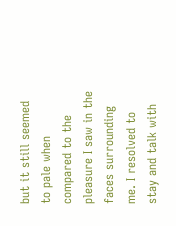but it still seemed to pale when compared to the pleasure I saw in the faces surrounding me. I resolved to stay and talk with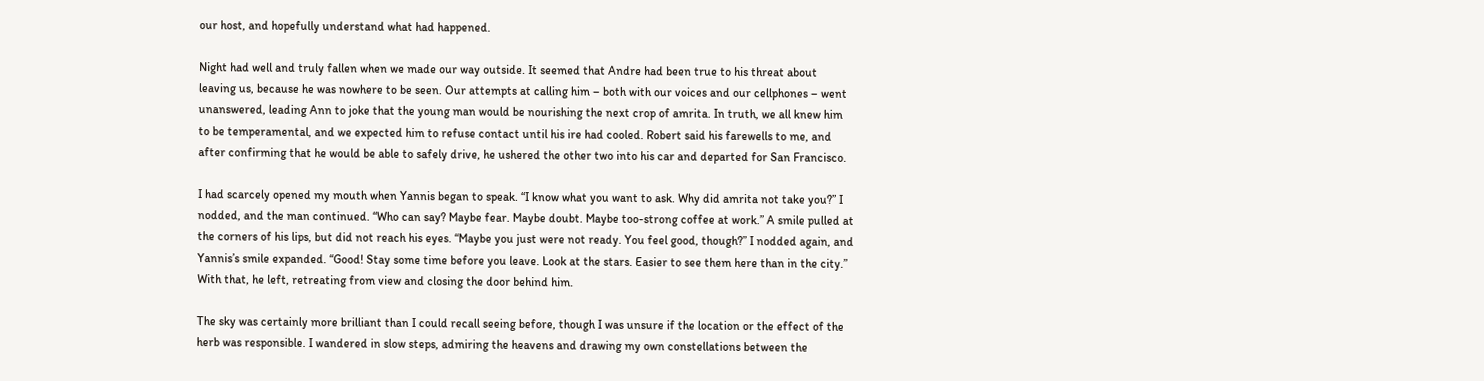our host, and hopefully understand what had happened.

Night had well and truly fallen when we made our way outside. It seemed that Andre had been true to his threat about leaving us, because he was nowhere to be seen. Our attempts at calling him – both with our voices and our cellphones – went unanswered, leading Ann to joke that the young man would be nourishing the next crop of amrita. In truth, we all knew him to be temperamental, and we expected him to refuse contact until his ire had cooled. Robert said his farewells to me, and after confirming that he would be able to safely drive, he ushered the other two into his car and departed for San Francisco.

I had scarcely opened my mouth when Yannis began to speak. “I know what you want to ask. Why did amrita not take you?” I nodded, and the man continued. “Who can say? Maybe fear. Maybe doubt. Maybe too-strong coffee at work.” A smile pulled at the corners of his lips, but did not reach his eyes. “Maybe you just were not ready. You feel good, though?” I nodded again, and Yannis’s smile expanded. “Good! Stay some time before you leave. Look at the stars. Easier to see them here than in the city.” With that, he left, retreating from view and closing the door behind him.

The sky was certainly more brilliant than I could recall seeing before, though I was unsure if the location or the effect of the herb was responsible. I wandered in slow steps, admiring the heavens and drawing my own constellations between the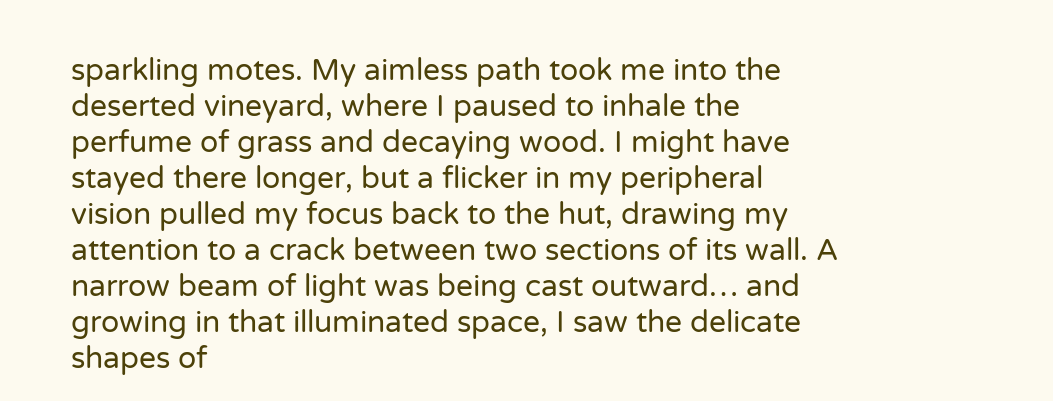sparkling motes. My aimless path took me into the deserted vineyard, where I paused to inhale the perfume of grass and decaying wood. I might have stayed there longer, but a flicker in my peripheral vision pulled my focus back to the hut, drawing my attention to a crack between two sections of its wall. A narrow beam of light was being cast outward… and growing in that illuminated space, I saw the delicate shapes of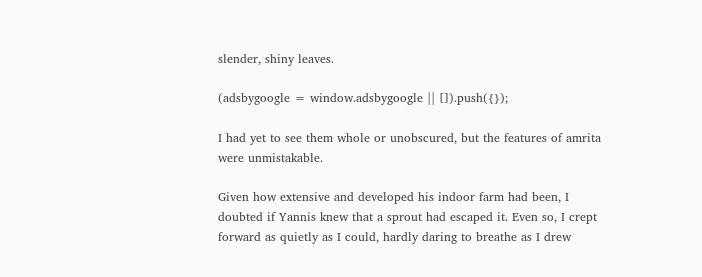slender, shiny leaves.

(adsbygoogle = window.adsbygoogle || []).push({});

I had yet to see them whole or unobscured, but the features of amrita were unmistakable.

Given how extensive and developed his indoor farm had been, I doubted if Yannis knew that a sprout had escaped it. Even so, I crept forward as quietly as I could, hardly daring to breathe as I drew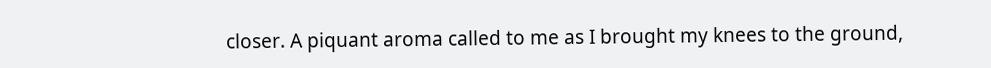closer. A piquant aroma called to me as I brought my knees to the ground,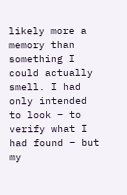likely more a memory than something I could actually smell. I had only intended to look – to verify what I had found – but my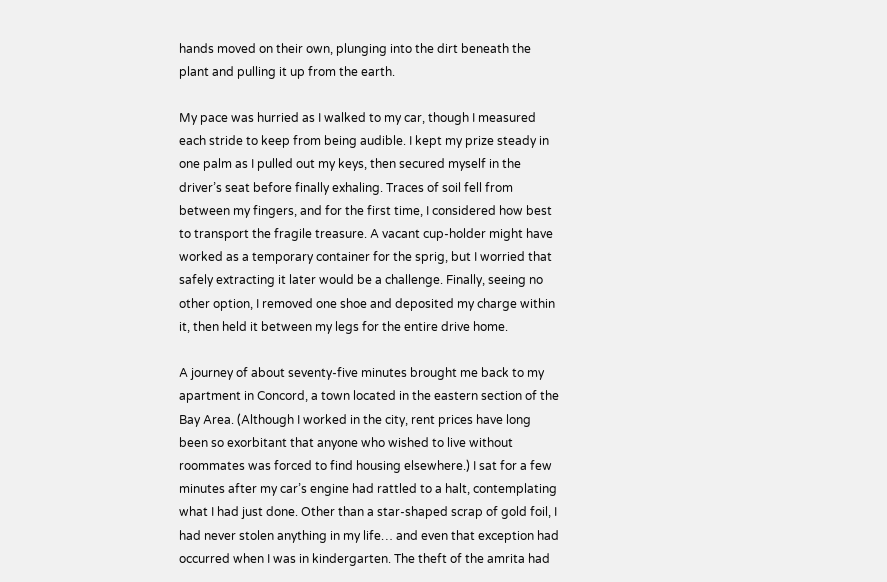hands moved on their own, plunging into the dirt beneath the plant and pulling it up from the earth.

My pace was hurried as I walked to my car, though I measured each stride to keep from being audible. I kept my prize steady in one palm as I pulled out my keys, then secured myself in the driver’s seat before finally exhaling. Traces of soil fell from between my fingers, and for the first time, I considered how best to transport the fragile treasure. A vacant cup-holder might have worked as a temporary container for the sprig, but I worried that safely extracting it later would be a challenge. Finally, seeing no other option, I removed one shoe and deposited my charge within it, then held it between my legs for the entire drive home.

A journey of about seventy-five minutes brought me back to my apartment in Concord, a town located in the eastern section of the Bay Area. (Although I worked in the city, rent prices have long been so exorbitant that anyone who wished to live without roommates was forced to find housing elsewhere.) I sat for a few minutes after my car’s engine had rattled to a halt, contemplating what I had just done. Other than a star-shaped scrap of gold foil, I had never stolen anything in my life… and even that exception had occurred when I was in kindergarten. The theft of the amrita had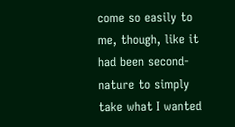come so easily to me, though, like it had been second-nature to simply take what I wanted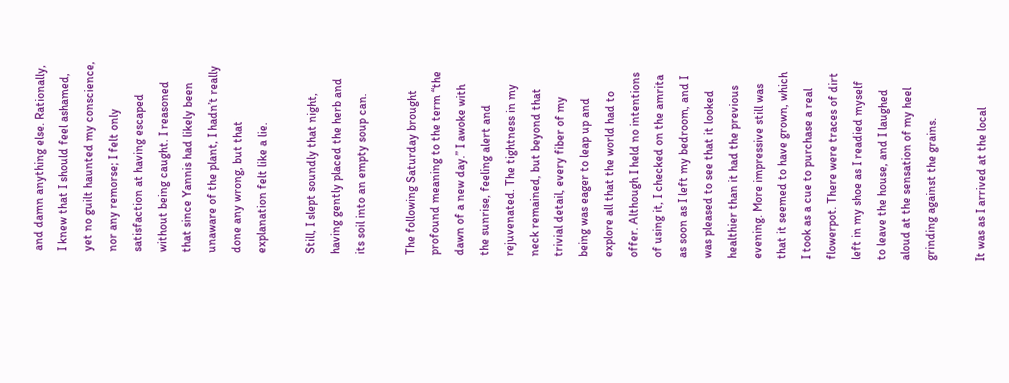and damn anything else. Rationally, I knew that I should feel ashamed, yet no guilt haunted my conscience, nor any remorse; I felt only satisfaction at having escaped without being caught. I reasoned that since Yannis had likely been unaware of the plant, I hadn’t really done any wrong, but that explanation felt like a lie.

Still, I slept soundly that night, having gently placed the herb and its soil into an empty soup can.

The following Saturday brought profound meaning to the term “the dawn of a new day.” I awoke with the sunrise, feeling alert and rejuvenated. The tightness in my neck remained, but beyond that trivial detail, every fiber of my being was eager to leap up and explore all that the world had to offer. Although I held no intentions of using it, I checked on the amrita as soon as I left my bedroom, and I was pleased to see that it looked healthier than it had the previous evening. More impressive still was that it seemed to have grown, which I took as a cue to purchase a real flowerpot. There were traces of dirt left in my shoe as I readied myself to leave the house, and I laughed aloud at the sensation of my heel grinding against the grains.

It was as I arrived at the local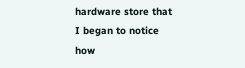hardware store that I began to notice how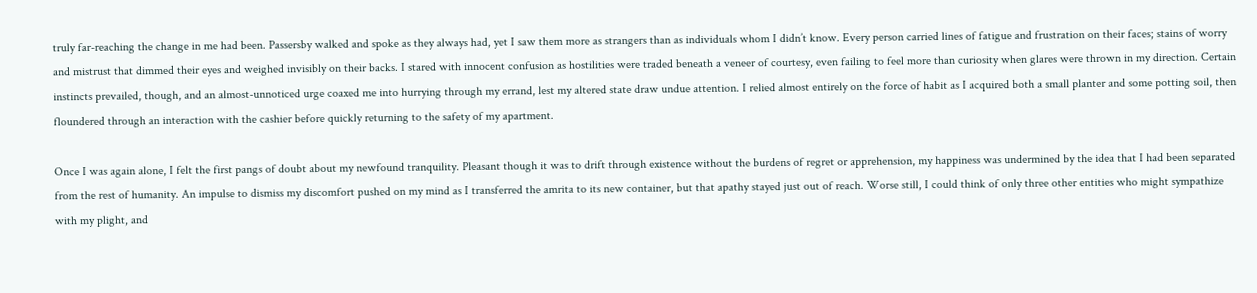truly far-reaching the change in me had been. Passersby walked and spoke as they always had, yet I saw them more as strangers than as individuals whom I didn’t know. Every person carried lines of fatigue and frustration on their faces; stains of worry and mistrust that dimmed their eyes and weighed invisibly on their backs. I stared with innocent confusion as hostilities were traded beneath a veneer of courtesy, even failing to feel more than curiosity when glares were thrown in my direction. Certain instincts prevailed, though, and an almost-unnoticed urge coaxed me into hurrying through my errand, lest my altered state draw undue attention. I relied almost entirely on the force of habit as I acquired both a small planter and some potting soil, then floundered through an interaction with the cashier before quickly returning to the safety of my apartment.

Once I was again alone, I felt the first pangs of doubt about my newfound tranquility. Pleasant though it was to drift through existence without the burdens of regret or apprehension, my happiness was undermined by the idea that I had been separated from the rest of humanity. An impulse to dismiss my discomfort pushed on my mind as I transferred the amrita to its new container, but that apathy stayed just out of reach. Worse still, I could think of only three other entities who might sympathize with my plight, and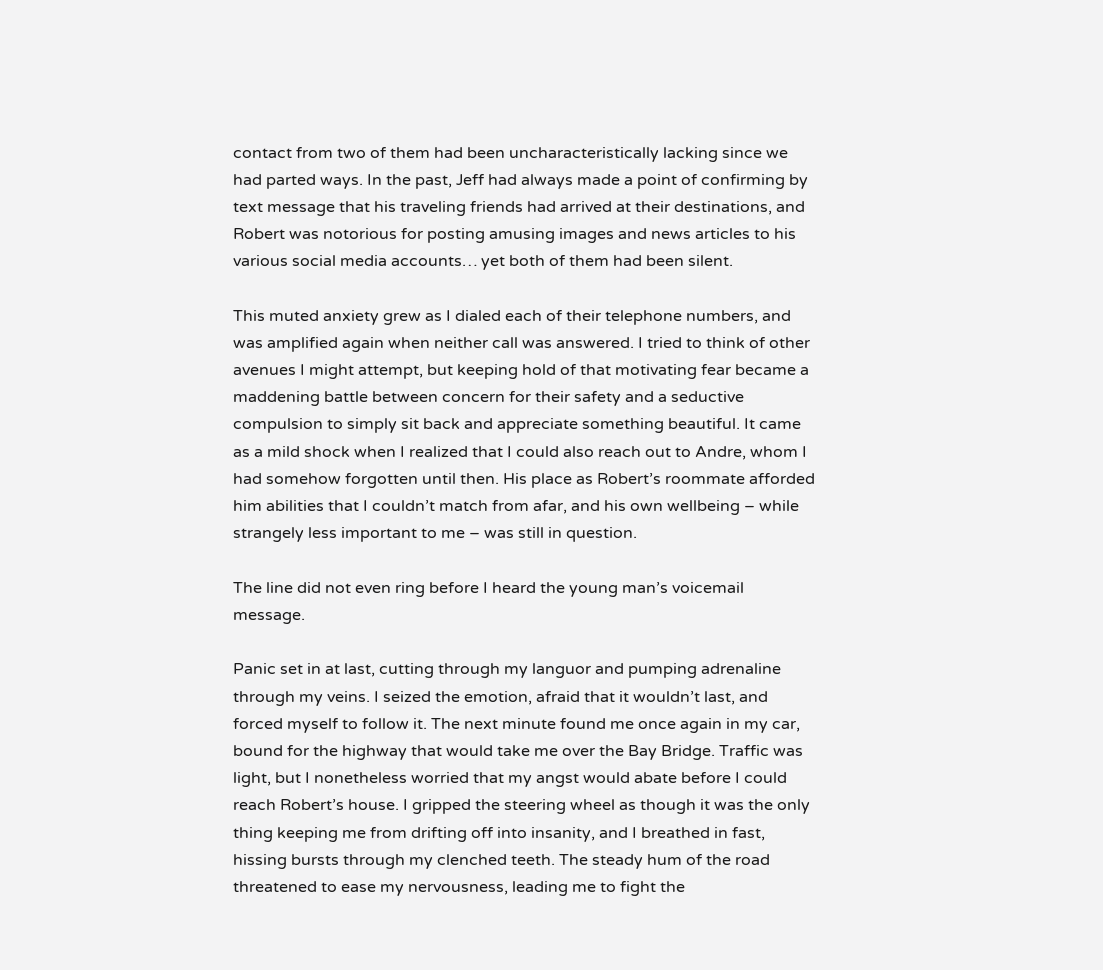contact from two of them had been uncharacteristically lacking since we had parted ways. In the past, Jeff had always made a point of confirming by text message that his traveling friends had arrived at their destinations, and Robert was notorious for posting amusing images and news articles to his various social media accounts… yet both of them had been silent.

This muted anxiety grew as I dialed each of their telephone numbers, and was amplified again when neither call was answered. I tried to think of other avenues I might attempt, but keeping hold of that motivating fear became a maddening battle between concern for their safety and a seductive compulsion to simply sit back and appreciate something beautiful. It came as a mild shock when I realized that I could also reach out to Andre, whom I had somehow forgotten until then. His place as Robert’s roommate afforded him abilities that I couldn’t match from afar, and his own wellbeing – while strangely less important to me – was still in question.

The line did not even ring before I heard the young man’s voicemail message.

Panic set in at last, cutting through my languor and pumping adrenaline through my veins. I seized the emotion, afraid that it wouldn’t last, and forced myself to follow it. The next minute found me once again in my car, bound for the highway that would take me over the Bay Bridge. Traffic was light, but I nonetheless worried that my angst would abate before I could reach Robert’s house. I gripped the steering wheel as though it was the only thing keeping me from drifting off into insanity, and I breathed in fast, hissing bursts through my clenched teeth. The steady hum of the road threatened to ease my nervousness, leading me to fight the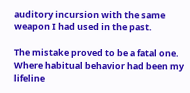auditory incursion with the same weapon I had used in the past.

The mistake proved to be a fatal one. Where habitual behavior had been my lifeline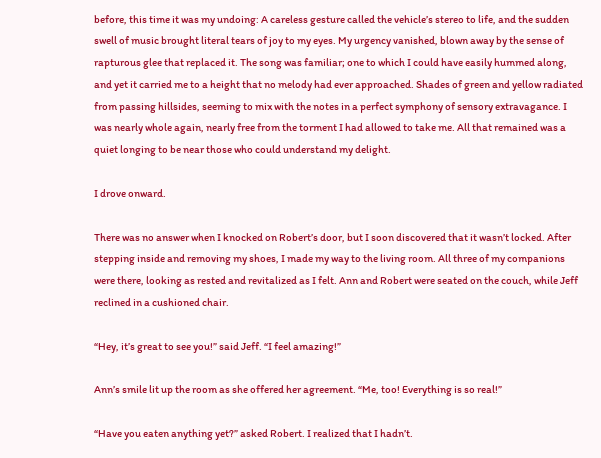before, this time it was my undoing: A careless gesture called the vehicle’s stereo to life, and the sudden swell of music brought literal tears of joy to my eyes. My urgency vanished, blown away by the sense of rapturous glee that replaced it. The song was familiar; one to which I could have easily hummed along, and yet it carried me to a height that no melody had ever approached. Shades of green and yellow radiated from passing hillsides, seeming to mix with the notes in a perfect symphony of sensory extravagance. I was nearly whole again, nearly free from the torment I had allowed to take me. All that remained was a quiet longing to be near those who could understand my delight.

I drove onward.

There was no answer when I knocked on Robert’s door, but I soon discovered that it wasn’t locked. After stepping inside and removing my shoes, I made my way to the living room. All three of my companions were there, looking as rested and revitalized as I felt. Ann and Robert were seated on the couch, while Jeff reclined in a cushioned chair.

“Hey, it’s great to see you!” said Jeff. “I feel amazing!”

Ann’s smile lit up the room as she offered her agreement. “Me, too! Everything is so real!”

“Have you eaten anything yet?” asked Robert. I realized that I hadn’t.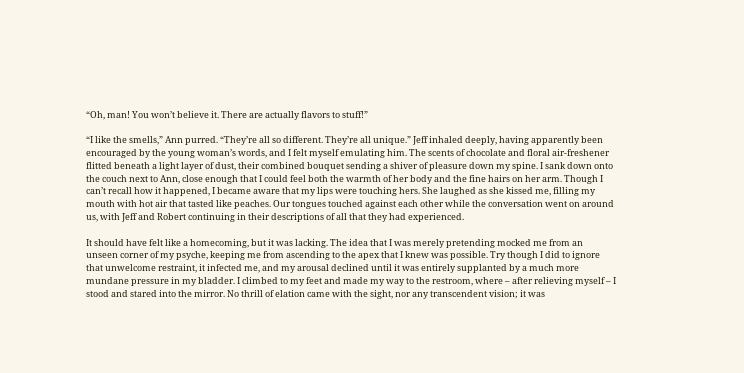“Oh, man! You won’t believe it. There are actually flavors to stuff!”

“I like the smells,” Ann purred. “They’re all so different. They’re all unique.” Jeff inhaled deeply, having apparently been encouraged by the young woman’s words, and I felt myself emulating him. The scents of chocolate and floral air-freshener flitted beneath a light layer of dust, their combined bouquet sending a shiver of pleasure down my spine. I sank down onto the couch next to Ann, close enough that I could feel both the warmth of her body and the fine hairs on her arm. Though I can’t recall how it happened, I became aware that my lips were touching hers. She laughed as she kissed me, filling my mouth with hot air that tasted like peaches. Our tongues touched against each other while the conversation went on around us, with Jeff and Robert continuing in their descriptions of all that they had experienced.

It should have felt like a homecoming, but it was lacking. The idea that I was merely pretending mocked me from an unseen corner of my psyche, keeping me from ascending to the apex that I knew was possible. Try though I did to ignore that unwelcome restraint, it infected me, and my arousal declined until it was entirely supplanted by a much more mundane pressure in my bladder. I climbed to my feet and made my way to the restroom, where – after relieving myself – I stood and stared into the mirror. No thrill of elation came with the sight, nor any transcendent vision; it was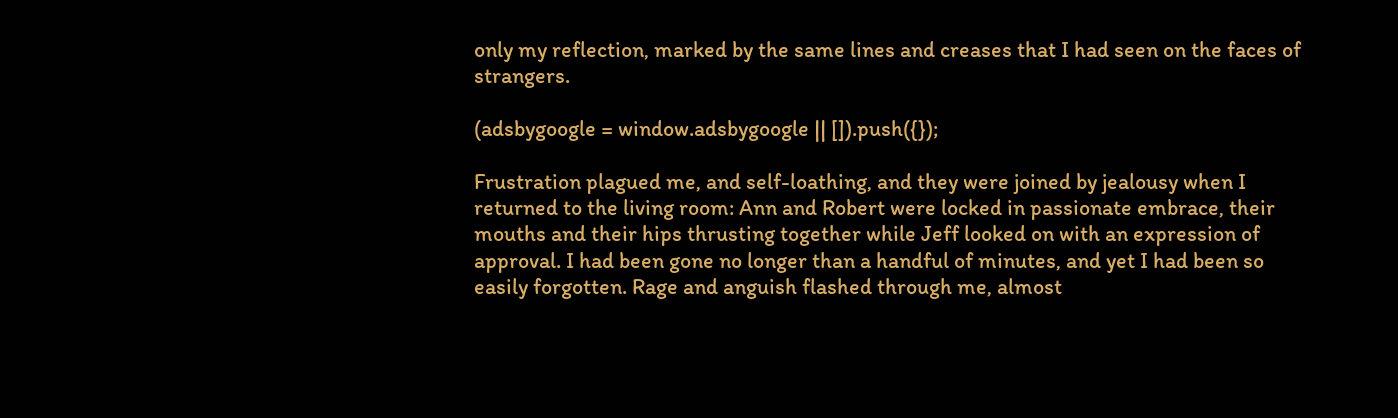only my reflection, marked by the same lines and creases that I had seen on the faces of strangers.

(adsbygoogle = window.adsbygoogle || []).push({});

Frustration plagued me, and self-loathing, and they were joined by jealousy when I returned to the living room: Ann and Robert were locked in passionate embrace, their mouths and their hips thrusting together while Jeff looked on with an expression of approval. I had been gone no longer than a handful of minutes, and yet I had been so easily forgotten. Rage and anguish flashed through me, almost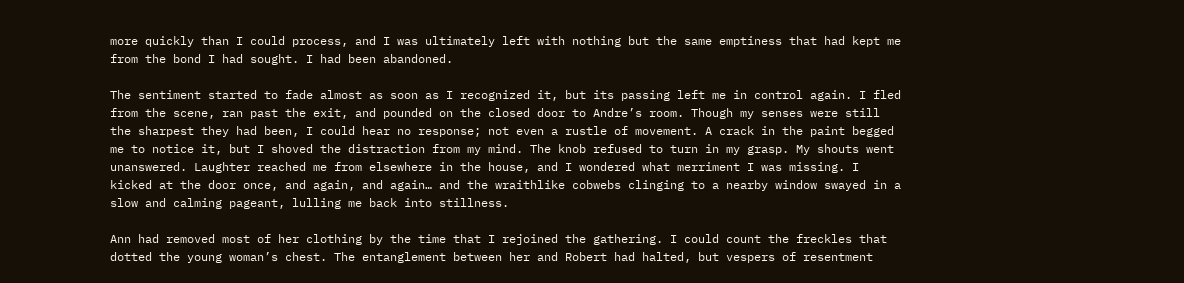more quickly than I could process, and I was ultimately left with nothing but the same emptiness that had kept me from the bond I had sought. I had been abandoned.

The sentiment started to fade almost as soon as I recognized it, but its passing left me in control again. I fled from the scene, ran past the exit, and pounded on the closed door to Andre’s room. Though my senses were still the sharpest they had been, I could hear no response; not even a rustle of movement. A crack in the paint begged me to notice it, but I shoved the distraction from my mind. The knob refused to turn in my grasp. My shouts went unanswered. Laughter reached me from elsewhere in the house, and I wondered what merriment I was missing. I kicked at the door once, and again, and again… and the wraithlike cobwebs clinging to a nearby window swayed in a slow and calming pageant, lulling me back into stillness.

Ann had removed most of her clothing by the time that I rejoined the gathering. I could count the freckles that dotted the young woman’s chest. The entanglement between her and Robert had halted, but vespers of resentment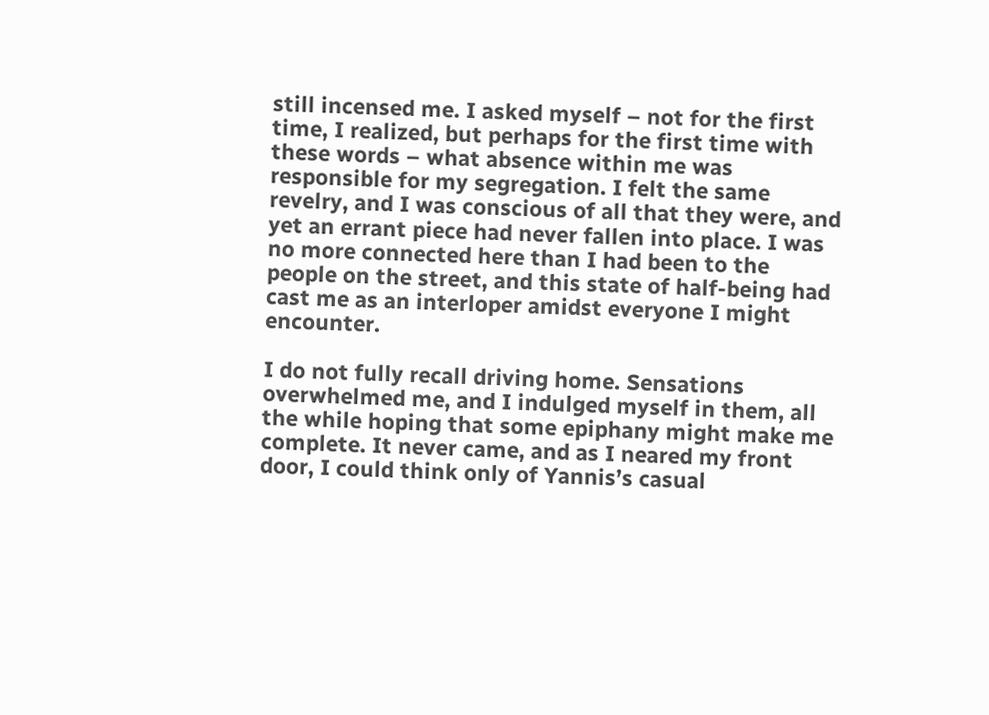still incensed me. I asked myself – not for the first time, I realized, but perhaps for the first time with these words – what absence within me was responsible for my segregation. I felt the same revelry, and I was conscious of all that they were, and yet an errant piece had never fallen into place. I was no more connected here than I had been to the people on the street, and this state of half-being had cast me as an interloper amidst everyone I might encounter.

I do not fully recall driving home. Sensations overwhelmed me, and I indulged myself in them, all the while hoping that some epiphany might make me complete. It never came, and as I neared my front door, I could think only of Yannis’s casual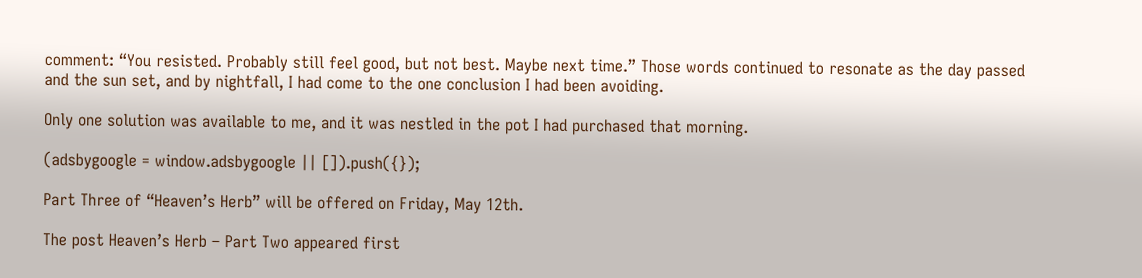comment: “You resisted. Probably still feel good, but not best. Maybe next time.” Those words continued to resonate as the day passed and the sun set, and by nightfall, I had come to the one conclusion I had been avoiding.

Only one solution was available to me, and it was nestled in the pot I had purchased that morning.

(adsbygoogle = window.adsbygoogle || []).push({});

Part Three of “Heaven’s Herb” will be offered on Friday, May 12th.

The post Heaven’s Herb – Part Two appeared first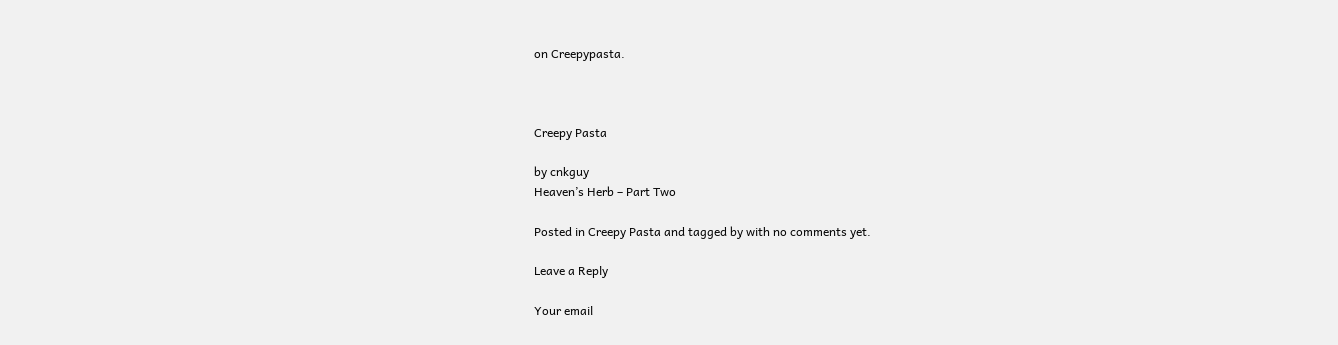on Creepypasta.



Creepy Pasta

by cnkguy
Heaven’s Herb – Part Two

Posted in Creepy Pasta and tagged by with no comments yet.

Leave a Reply

Your email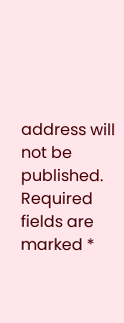address will not be published. Required fields are marked *